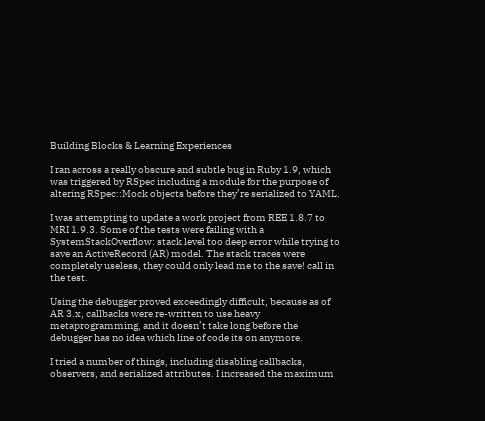Building Blocks & Learning Experiences

I ran across a really obscure and subtle bug in Ruby 1.9, which was triggered by RSpec including a module for the purpose of altering RSpec::Mock objects before they’re serialized to YAML.

I was attempting to update a work project from REE 1.8.7 to MRI 1.9.3. Some of the tests were failing with a SystemStackOverflow: stack level too deep error while trying to save an ActiveRecord (AR) model. The stack traces were completely useless, they could only lead me to the save! call in the test.

Using the debugger proved exceedingly difficult, because as of AR 3.x, callbacks were re-written to use heavy metaprogramming, and it doesn’t take long before the debugger has no idea which line of code its on anymore.

I tried a number of things, including disabling callbacks, observers, and serialized attributes. I increased the maximum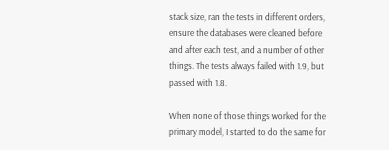stack size, ran the tests in different orders, ensure the databases were cleaned before and after each test, and a number of other things. The tests always failed with 1.9, but passed with 1.8.

When none of those things worked for the primary model, I started to do the same for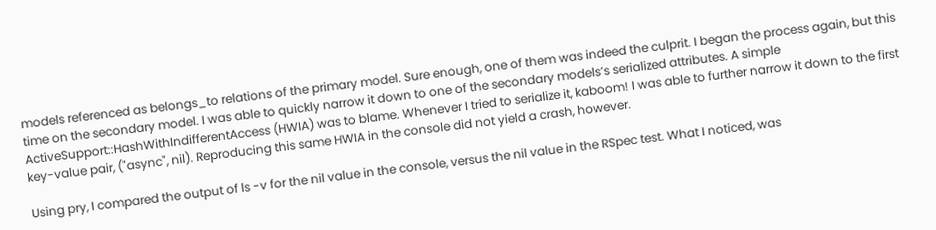models referenced as belongs_to relations of the primary model. Sure enough, one of them was indeed the culprit. I began the process again, but this time on the secondary model. I was able to quickly narrow it down to one of the secondary models’s serialized attributes. A simple ActiveSupport::HashWithIndifferentAccess (HWIA) was to blame. Whenever I tried to serialize it, kaboom! I was able to further narrow it down to the first key-value pair, ("async", nil). Reproducing this same HWIA in the console did not yield a crash, however.

Using pry, I compared the output of ls -v for the nil value in the console, versus the nil value in the RSpec test. What I noticed, was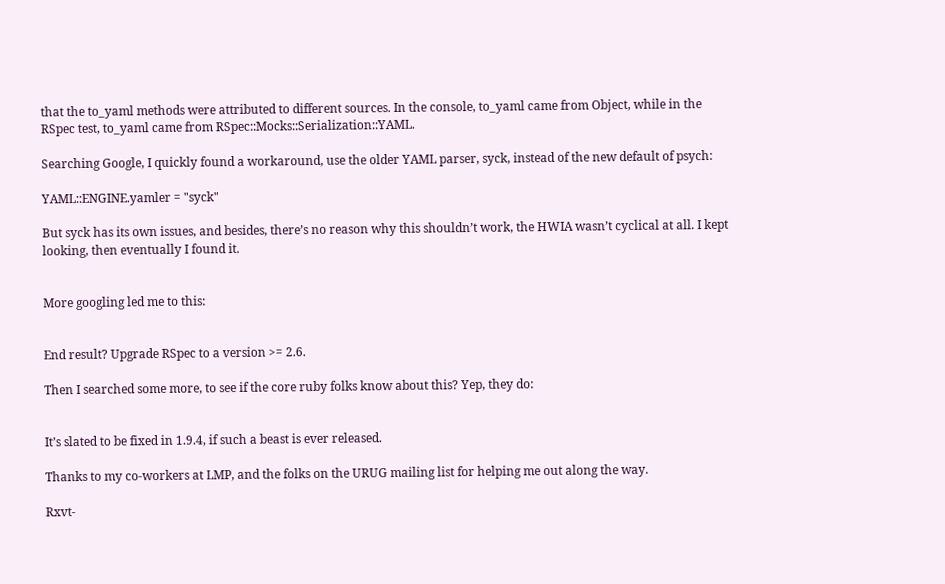that the to_yaml methods were attributed to different sources. In the console, to_yaml came from Object, while in the RSpec test, to_yaml came from RSpec::Mocks::Serialization::YAML.

Searching Google, I quickly found a workaround, use the older YAML parser, syck, instead of the new default of psych:

YAML::ENGINE.yamler = "syck"

But syck has its own issues, and besides, there’s no reason why this shouldn’t work, the HWIA wasn’t cyclical at all. I kept looking, then eventually I found it.


More googling led me to this:


End result? Upgrade RSpec to a version >= 2.6.

Then I searched some more, to see if the core ruby folks know about this? Yep, they do:


It’s slated to be fixed in 1.9.4, if such a beast is ever released.

Thanks to my co-workers at LMP, and the folks on the URUG mailing list for helping me out along the way.

Rxvt-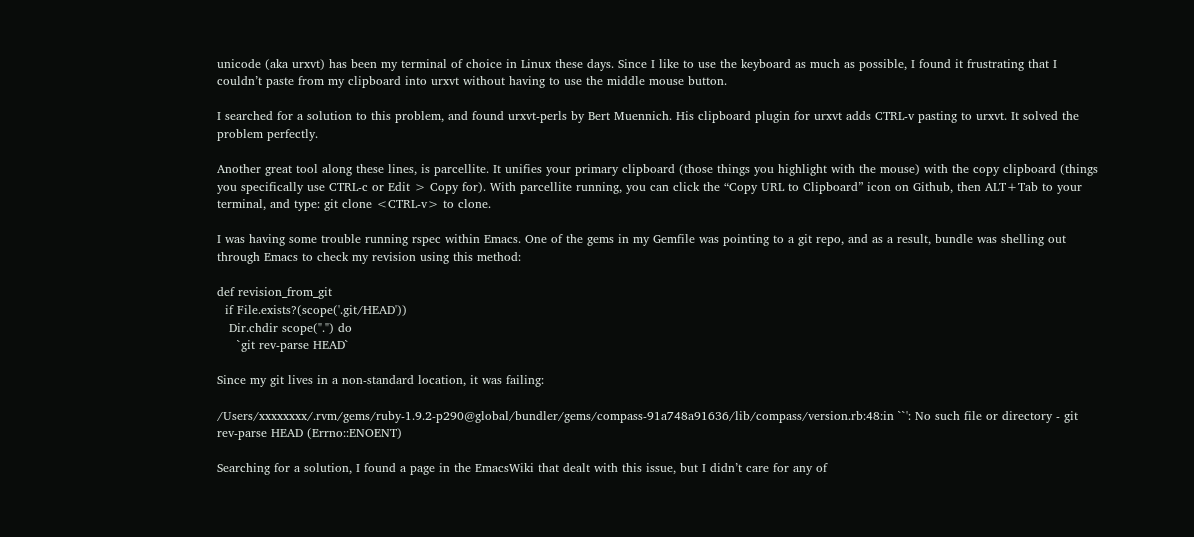unicode (aka urxvt) has been my terminal of choice in Linux these days. Since I like to use the keyboard as much as possible, I found it frustrating that I couldn’t paste from my clipboard into urxvt without having to use the middle mouse button.

I searched for a solution to this problem, and found urxvt-perls by Bert Muennich. His clipboard plugin for urxvt adds CTRL-v pasting to urxvt. It solved the problem perfectly.

Another great tool along these lines, is parcellite. It unifies your primary clipboard (those things you highlight with the mouse) with the copy clipboard (things you specifically use CTRL-c or Edit > Copy for). With parcellite running, you can click the “Copy URL to Clipboard” icon on Github, then ALT+Tab to your terminal, and type: git clone <CTRL-v> to clone.

I was having some trouble running rspec within Emacs. One of the gems in my Gemfile was pointing to a git repo, and as a result, bundle was shelling out through Emacs to check my revision using this method:

def revision_from_git
  if File.exists?(scope('.git/HEAD'))
   Dir.chdir scope(".") do
     `git rev-parse HEAD`

Since my git lives in a non-standard location, it was failing:

/Users/xxxxxxxx/.rvm/gems/ruby-1.9.2-p290@global/bundler/gems/compass-91a748a91636/lib/compass/version.rb:48:in ``': No such file or directory - git rev-parse HEAD (Errno::ENOENT)

Searching for a solution, I found a page in the EmacsWiki that dealt with this issue, but I didn’t care for any of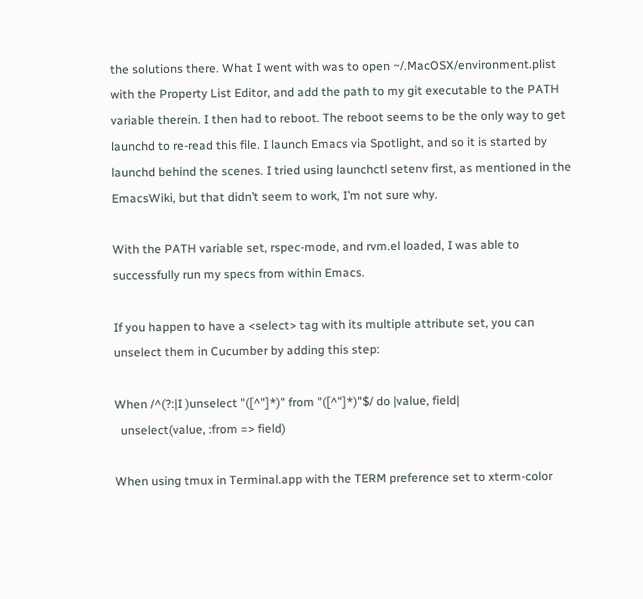the solutions there. What I went with was to open ~/.MacOSX/environment.plist with the Property List Editor, and add the path to my git executable to the PATH variable therein. I then had to reboot. The reboot seems to be the only way to get launchd to re-read this file. I launch Emacs via Spotlight, and so it is started by launchd behind the scenes. I tried using launchctl setenv first, as mentioned in the EmacsWiki, but that didn’t seem to work, I’m not sure why.

With the PATH variable set, rspec-mode, and rvm.el loaded, I was able to successfully run my specs from within Emacs.

If you happen to have a <select> tag with its multiple attribute set, you can unselect them in Cucumber by adding this step:

When /^(?:|I )unselect "([^"]*)" from "([^"]*)"$/ do |value, field|
  unselect(value, :from => field)

When using tmux in Terminal.app with the TERM preference set to xterm-color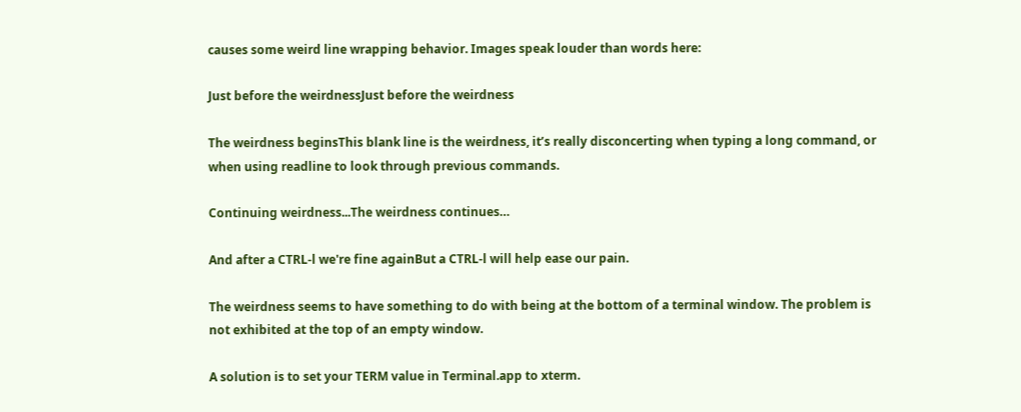causes some weird line wrapping behavior. Images speak louder than words here:

Just before the weirdnessJust before the weirdness

The weirdness beginsThis blank line is the weirdness, it’s really disconcerting when typing a long command, or when using readline to look through previous commands.

Continuing weirdness...The weirdness continues…

And after a CTRL-l we're fine againBut a CTRL-l will help ease our pain.

The weirdness seems to have something to do with being at the bottom of a terminal window. The problem is not exhibited at the top of an empty window.

A solution is to set your TERM value in Terminal.app to xterm.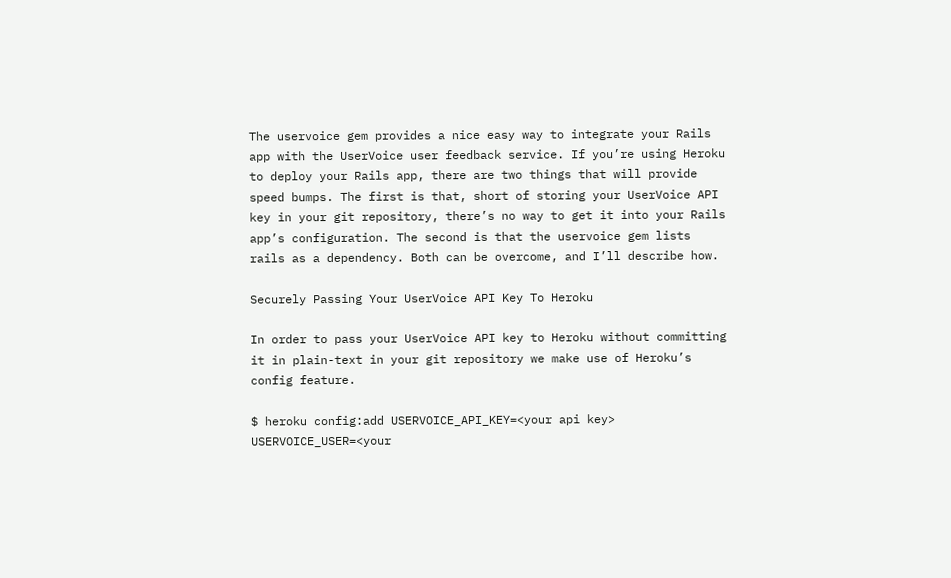The uservoice gem provides a nice easy way to integrate your Rails app with the UserVoice user feedback service. If you’re using Heroku to deploy your Rails app, there are two things that will provide speed bumps. The first is that, short of storing your UserVoice API key in your git repository, there’s no way to get it into your Rails app’s configuration. The second is that the uservoice gem lists rails as a dependency. Both can be overcome, and I’ll describe how.

Securely Passing Your UserVoice API Key To Heroku

In order to pass your UserVoice API key to Heroku without committing it in plain-text in your git repository we make use of Heroku’s config feature.

$ heroku config:add USERVOICE_API_KEY=<your api key> USERVOICE_USER=<your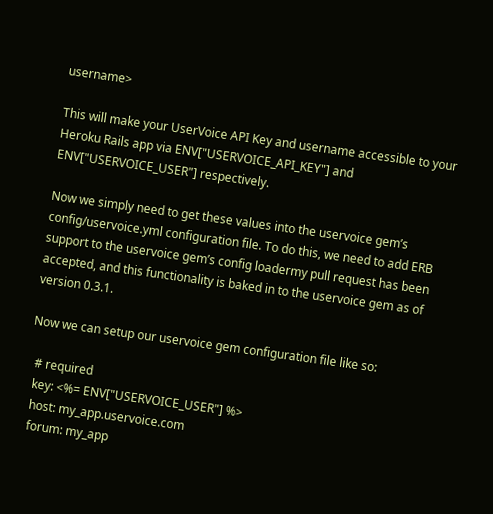username>

This will make your UserVoice API Key and username accessible to your Heroku Rails app via ENV["USERVOICE_API_KEY"] and ENV["USERVOICE_USER"] respectively.

Now we simply need to get these values into the uservoice gem’s config/uservoice.yml configuration file. To do this, we need to add ERB support to the uservoice gem’s config loadermy pull request has been accepted, and this functionality is baked in to the uservoice gem as of version 0.3.1.

Now we can setup our uservoice gem configuration file like so:

  # required
  key: <%= ENV["USERVOICE_USER"] %>
  host: my_app.uservoice.com
  forum: my_app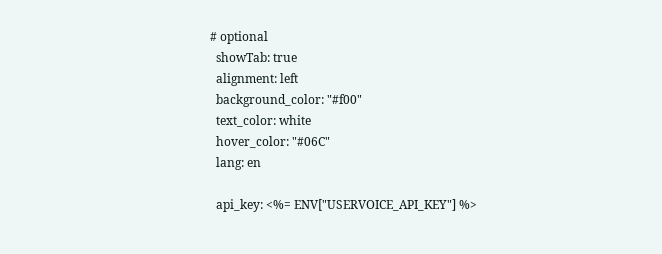# optional
  showTab: true
  alignment: left
  background_color: "#f00"
  text_color: white
  hover_color: "#06C"
  lang: en

  api_key: <%= ENV["USERVOICE_API_KEY"] %>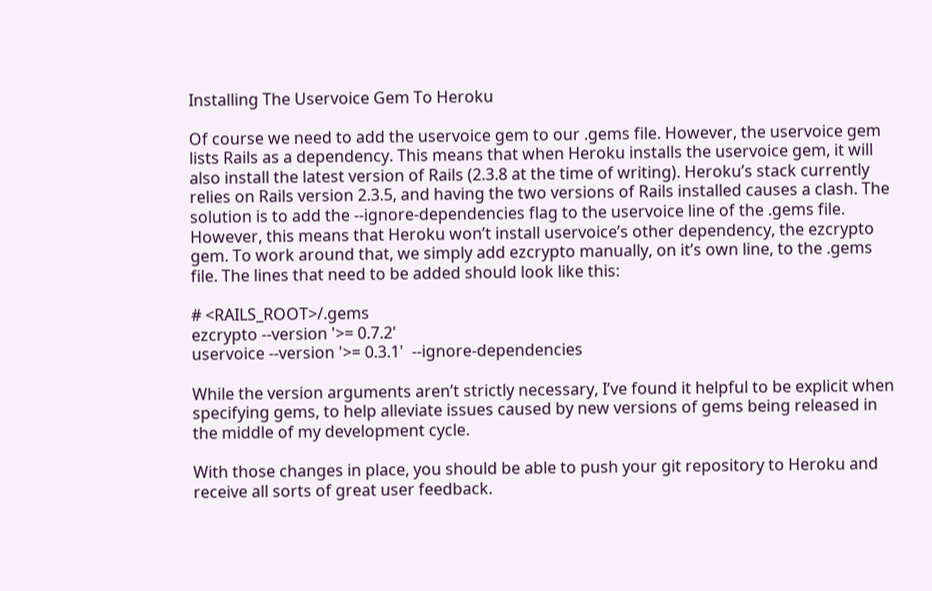Installing The Uservoice Gem To Heroku

Of course we need to add the uservoice gem to our .gems file. However, the uservoice gem lists Rails as a dependency. This means that when Heroku installs the uservoice gem, it will also install the latest version of Rails (2.3.8 at the time of writing). Heroku’s stack currently relies on Rails version 2.3.5, and having the two versions of Rails installed causes a clash. The solution is to add the --ignore-dependencies flag to the uservoice line of the .gems file. However, this means that Heroku won’t install uservoice’s other dependency, the ezcrypto gem. To work around that, we simply add ezcrypto manually, on it’s own line, to the .gems file. The lines that need to be added should look like this:

# <RAILS_ROOT>/.gems
ezcrypto --version '>= 0.7.2'
uservoice --version '>= 0.3.1'  --ignore-dependencies

While the version arguments aren’t strictly necessary, I’ve found it helpful to be explicit when specifying gems, to help alleviate issues caused by new versions of gems being released in the middle of my development cycle.

With those changes in place, you should be able to push your git repository to Heroku and receive all sorts of great user feedback.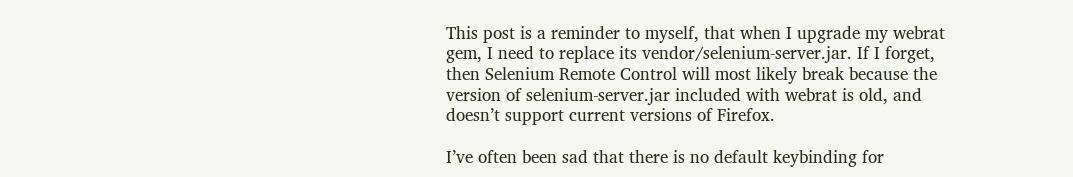This post is a reminder to myself, that when I upgrade my webrat gem, I need to replace its vendor/selenium-server.jar. If I forget, then Selenium Remote Control will most likely break because the version of selenium-server.jar included with webrat is old, and doesn’t support current versions of Firefox.

I’ve often been sad that there is no default keybinding for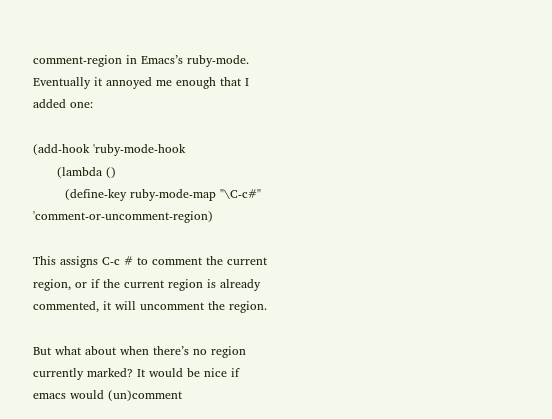comment-region in Emacs’s ruby-mode. Eventually it annoyed me enough that I added one:

(add-hook 'ruby-mode-hook
      (lambda ()
        (define-key ruby-mode-map "\C-c#" 'comment-or-uncomment-region)

This assigns C-c # to comment the current region, or if the current region is already commented, it will uncomment the region.

But what about when there’s no region currently marked? It would be nice if emacs would (un)comment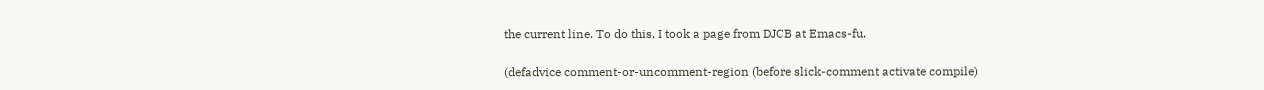the current line. To do this, I took a page from DJCB at Emacs-fu.

(defadvice comment-or-uncomment-region (before slick-comment activate compile)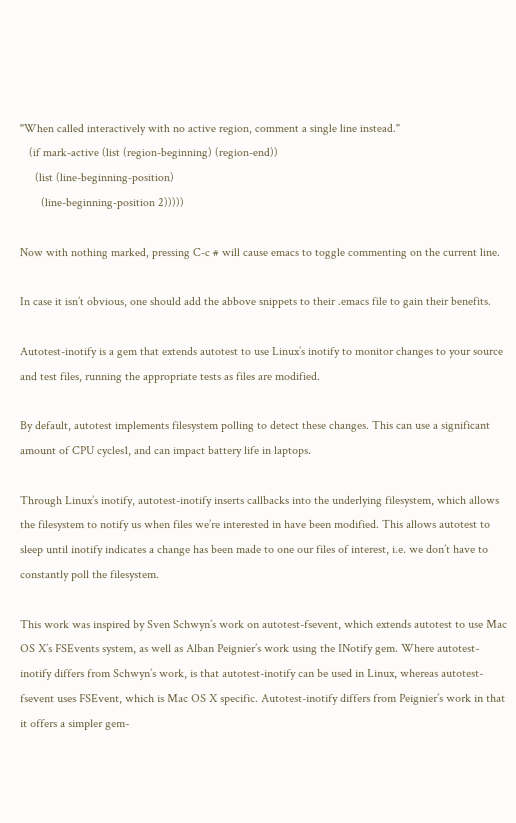"When called interactively with no active region, comment a single line instead."
   (if mark-active (list (region-beginning) (region-end))
     (list (line-beginning-position)
       (line-beginning-position 2)))))

Now with nothing marked, pressing C-c # will cause emacs to toggle commenting on the current line.

In case it isn’t obvious, one should add the abbove snippets to their .emacs file to gain their benefits.

Autotest-inotify is a gem that extends autotest to use Linux’s inotify to monitor changes to your source and test files, running the appropriate tests as files are modified.

By default, autotest implements filesystem polling to detect these changes. This can use a significant amount of CPU cycles1, and can impact battery life in laptops.

Through Linux’s inotify, autotest-inotify inserts callbacks into the underlying filesystem, which allows the filesystem to notify us when files we’re interested in have been modified. This allows autotest to sleep until inotify indicates a change has been made to one our files of interest, i.e. we don’t have to constantly poll the filesystem.

This work was inspired by Sven Schwyn’s work on autotest-fsevent, which extends autotest to use Mac OS X’s FSEvents system, as well as Alban Peignier’s work using the INotify gem. Where autotest-inotify differs from Schwyn’s work, is that autotest-inotify can be used in Linux, whereas autotest-fsevent uses FSEvent, which is Mac OS X specific. Autotest-inotify differs from Peignier’s work in that it offers a simpler gem-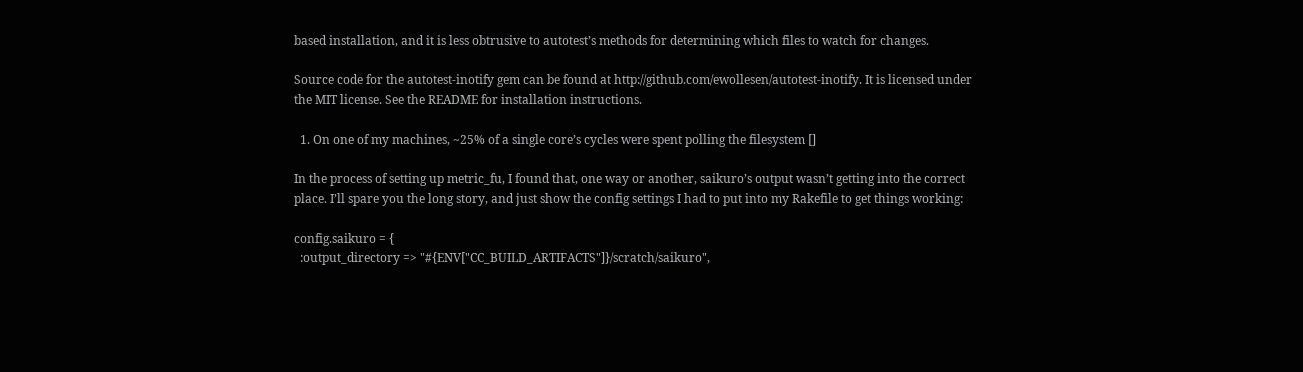based installation, and it is less obtrusive to autotest’s methods for determining which files to watch for changes.

Source code for the autotest-inotify gem can be found at http://github.com/ewollesen/autotest-inotify. It is licensed under the MIT license. See the README for installation instructions.

  1. On one of my machines, ~25% of a single core’s cycles were spent polling the filesystem []

In the process of setting up metric_fu, I found that, one way or another, saikuro’s output wasn’t getting into the correct place. I’ll spare you the long story, and just show the config settings I had to put into my Rakefile to get things working:

config.saikuro = {
  :output_directory => "#{ENV["CC_BUILD_ARTIFACTS"]}/scratch/saikuro",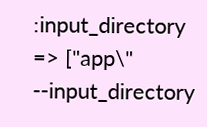:input_directory => ["app\" --input_directory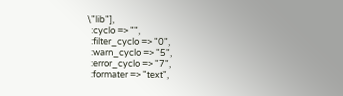\"lib"],
  :cyclo => "",
  :filter_cyclo => "0",
  :warn_cyclo => "5",
  :error_cyclo => "7",
  :formater => "text",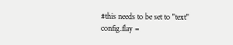#this needs to be set to "text"
config.flay =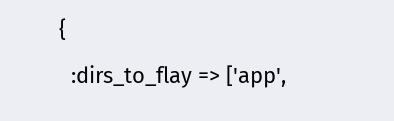{
  :dirs_to_flay => ['app',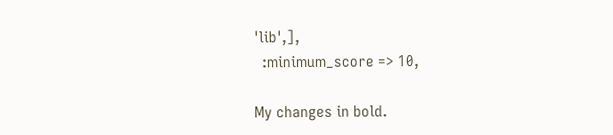'lib',],
  :minimum_score => 10,

My changes in bold.